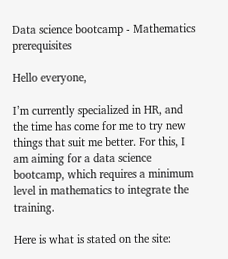Data science bootcamp - Mathematics prerequisites

Hello everyone,

I’m currently specialized in HR, and the time has come for me to try new things that suit me better. For this, I am aiming for a data science bootcamp, which requires a minimum level in mathematics to integrate the training.

Here is what is stated on the site: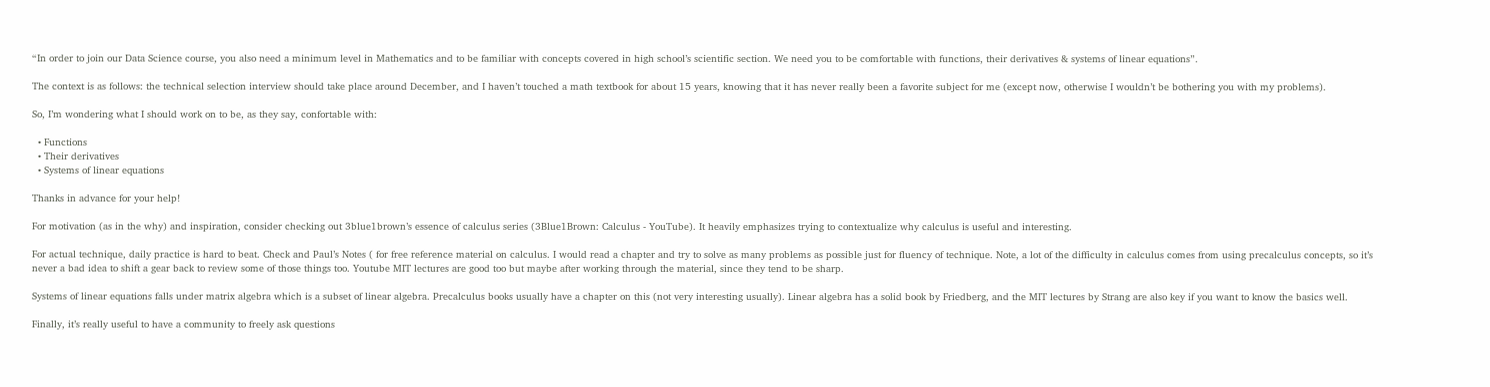“In order to join our Data Science course, you also need a minimum level in Mathematics and to be familiar with concepts covered in high school’s scientific section. We need you to be comfortable with functions, their derivatives & systems of linear equations”.

The context is as follows: the technical selection interview should take place around December, and I haven’t touched a math textbook for about 15 years, knowing that it has never really been a favorite subject for me (except now, otherwise I wouldn’t be bothering you with my problems).

So, I’m wondering what I should work on to be, as they say, confortable with:

  • Functions
  • Their derivatives
  • Systems of linear equations

Thanks in advance for your help!

For motivation (as in the why) and inspiration, consider checking out 3blue1brown’s essence of calculus series (3Blue1Brown: Calculus - YouTube). It heavily emphasizes trying to contextualize why calculus is useful and interesting.

For actual technique, daily practice is hard to beat. Check and Paul’s Notes ( for free reference material on calculus. I would read a chapter and try to solve as many problems as possible just for fluency of technique. Note, a lot of the difficulty in calculus comes from using precalculus concepts, so it’s never a bad idea to shift a gear back to review some of those things too. Youtube MIT lectures are good too but maybe after working through the material, since they tend to be sharp.

Systems of linear equations falls under matrix algebra which is a subset of linear algebra. Precalculus books usually have a chapter on this (not very interesting usually). Linear algebra has a solid book by Friedberg, and the MIT lectures by Strang are also key if you want to know the basics well.

Finally, it’s really useful to have a community to freely ask questions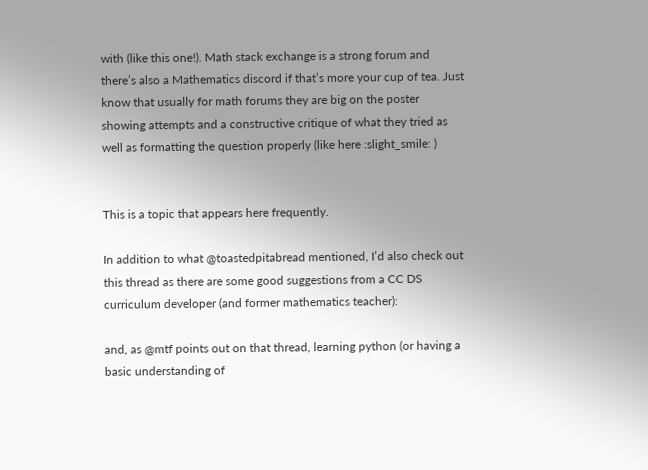with (like this one!). Math stack exchange is a strong forum and there’s also a Mathematics discord if that’s more your cup of tea. Just know that usually for math forums they are big on the poster showing attempts and a constructive critique of what they tried as well as formatting the question properly (like here :slight_smile: )


This is a topic that appears here frequently.

In addition to what @toastedpitabread mentioned, I’d also check out this thread as there are some good suggestions from a CC DS curriculum developer (and former mathematics teacher):

and, as @mtf points out on that thread, learning python (or having a basic understanding of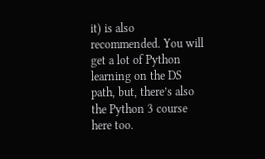it) is also recommended. You will get a lot of Python learning on the DS path, but, there’s also the Python 3 course here too.